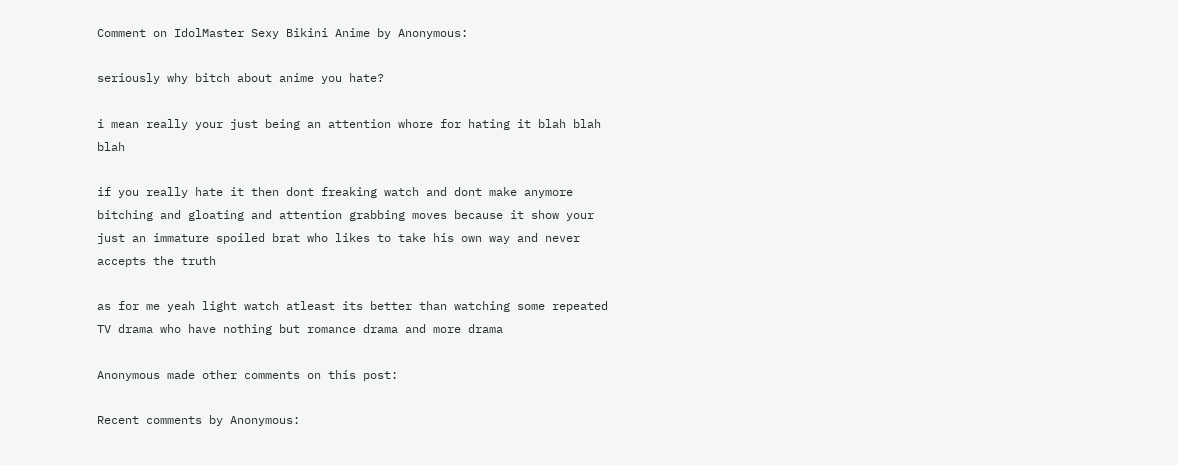Comment on IdolMaster Sexy Bikini Anime by Anonymous:

seriously why bitch about anime you hate?

i mean really your just being an attention whore for hating it blah blah blah

if you really hate it then dont freaking watch and dont make anymore bitching and gloating and attention grabbing moves because it show your just an immature spoiled brat who likes to take his own way and never accepts the truth

as for me yeah light watch atleast its better than watching some repeated TV drama who have nothing but romance drama and more drama

Anonymous made other comments on this post:

Recent comments by Anonymous: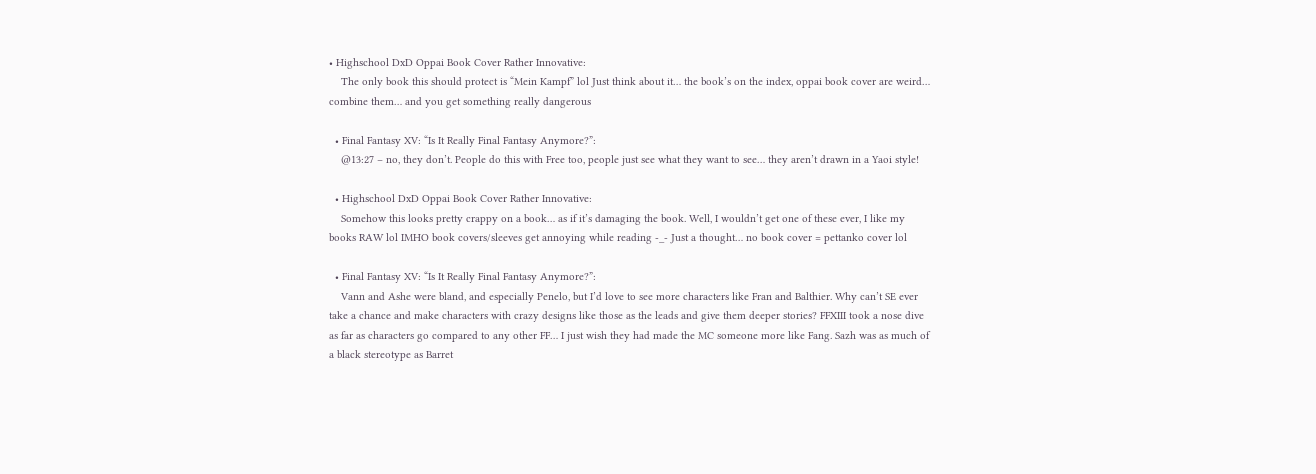• Highschool DxD Oppai Book Cover Rather Innovative:
    The only book this should protect is “Mein Kampf” lol Just think about it… the book’s on the index, oppai book cover are weird… combine them… and you get something really dangerous

  • Final Fantasy XV: “Is It Really Final Fantasy Anymore?”:
    @13:27 – no, they don’t. People do this with Free too, people just see what they want to see… they aren’t drawn in a Yaoi style!

  • Highschool DxD Oppai Book Cover Rather Innovative:
    Somehow this looks pretty crappy on a book… as if it’s damaging the book. Well, I wouldn’t get one of these ever, I like my books RAW lol IMHO book covers/sleeves get annoying while reading -_- Just a thought… no book cover = pettanko cover lol

  • Final Fantasy XV: “Is It Really Final Fantasy Anymore?”:
    Vann and Ashe were bland, and especially Penelo, but I’d love to see more characters like Fran and Balthier. Why can’t SE ever take a chance and make characters with crazy designs like those as the leads and give them deeper stories? FFXIII took a nose dive as far as characters go compared to any other FF… I just wish they had made the MC someone more like Fang. Sazh was as much of a black stereotype as Barret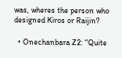was, wheres the person who designed Kiros or Raijin?

  • Onechanbara Z2: “Quite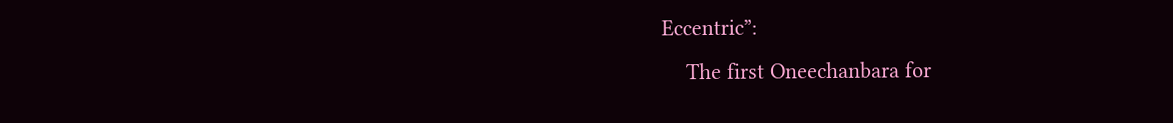Eccentric”:
    The first Oneechanbara for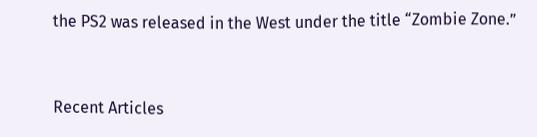the PS2 was released in the West under the title “Zombie Zone.”


Recent Articles